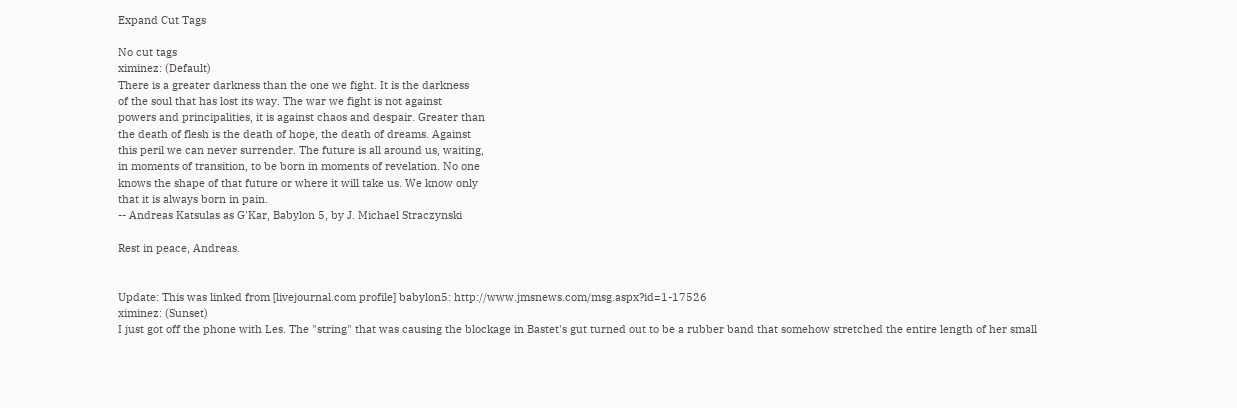Expand Cut Tags

No cut tags
ximinez: (Default)
There is a greater darkness than the one we fight. It is the darkness
of the soul that has lost its way. The war we fight is not against
powers and principalities, it is against chaos and despair. Greater than
the death of flesh is the death of hope, the death of dreams. Against
this peril we can never surrender. The future is all around us, waiting,
in moments of transition, to be born in moments of revelation. No one
knows the shape of that future or where it will take us. We know only
that it is always born in pain.
-- Andreas Katsulas as G'Kar, Babylon 5, by J. Michael Straczynski

Rest in peace, Andreas.


Update: This was linked from [livejournal.com profile] babylon5: http://www.jmsnews.com/msg.aspx?id=1-17526
ximinez: (Sunset)
I just got off the phone with Les. The "string" that was causing the blockage in Bastet's gut turned out to be a rubber band that somehow stretched the entire length of her small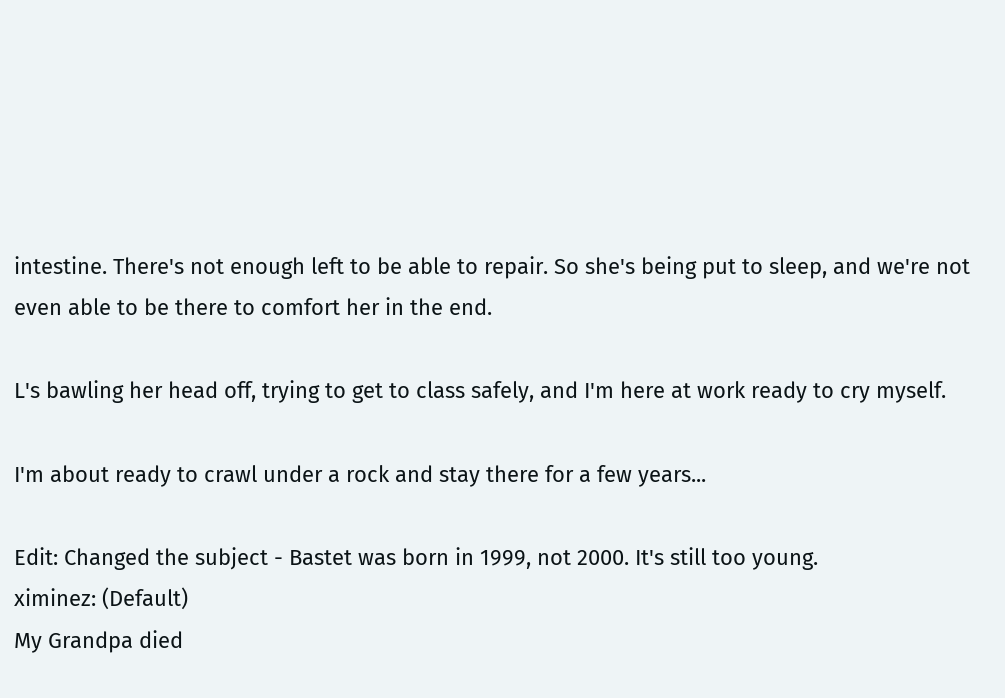intestine. There's not enough left to be able to repair. So she's being put to sleep, and we're not even able to be there to comfort her in the end.

L's bawling her head off, trying to get to class safely, and I'm here at work ready to cry myself.

I'm about ready to crawl under a rock and stay there for a few years...

Edit: Changed the subject - Bastet was born in 1999, not 2000. It's still too young.
ximinez: (Default)
My Grandpa died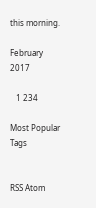this morning.

February 2017

   1 234

Most Popular Tags


RSS Atom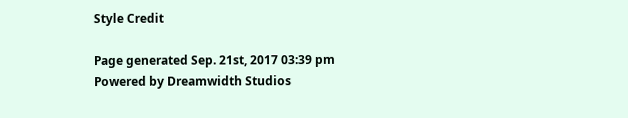Style Credit

Page generated Sep. 21st, 2017 03:39 pm
Powered by Dreamwidth Studios